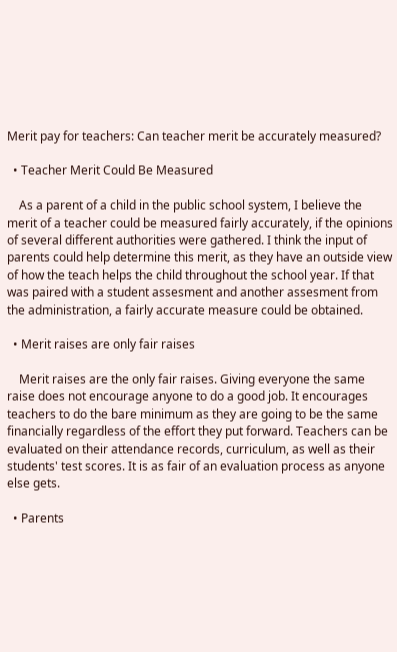Merit pay for teachers: Can teacher merit be accurately measured?

  • Teacher Merit Could Be Measured

    As a parent of a child in the public school system, I believe the merit of a teacher could be measured fairly accurately, if the opinions of several different authorities were gathered. I think the input of parents could help determine this merit, as they have an outside view of how the teach helps the child throughout the school year. If that was paired with a student assesment and another assesment from the administration, a fairly accurate measure could be obtained.

  • Merit raises are only fair raises

    Merit raises are the only fair raises. Giving everyone the same raise does not encourage anyone to do a good job. It encourages teachers to do the bare minimum as they are going to be the same financially regardless of the effort they put forward. Teachers can be evaluated on their attendance records, curriculum, as well as their students' test scores. It is as fair of an evaluation process as anyone else gets.

  • Parents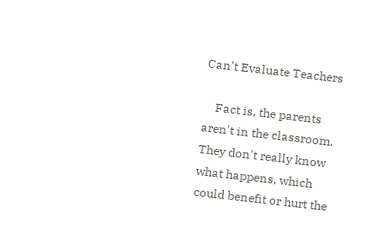Can't Evaluate Teachers

    Fact is, the parents aren't in the classroom. They don't really know what happens, which could benefit or hurt the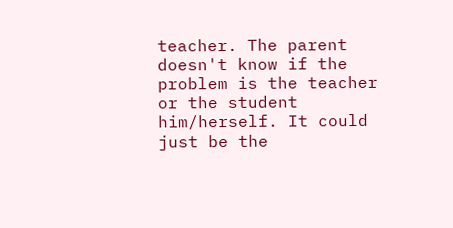teacher. The parent doesn't know if the problem is the teacher or the student him/herself. It could just be the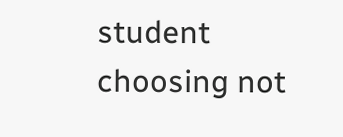student choosing not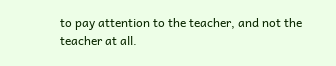to pay attention to the teacher, and not the teacher at all.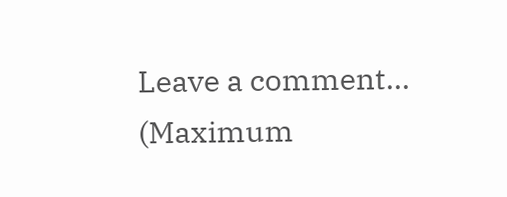Leave a comment...
(Maximum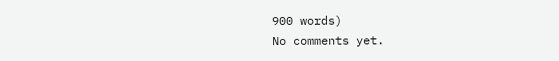900 words)
No comments yet.